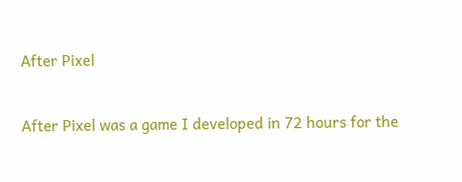After Pixel

After Pixel was a game I developed in 72 hours for the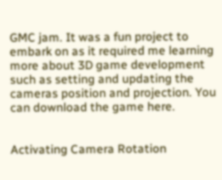GMC jam. It was a fun project to embark on as it required me learning more about 3D game development such as setting and updating the cameras position and projection. You can download the game here.


Activating Camera Rotation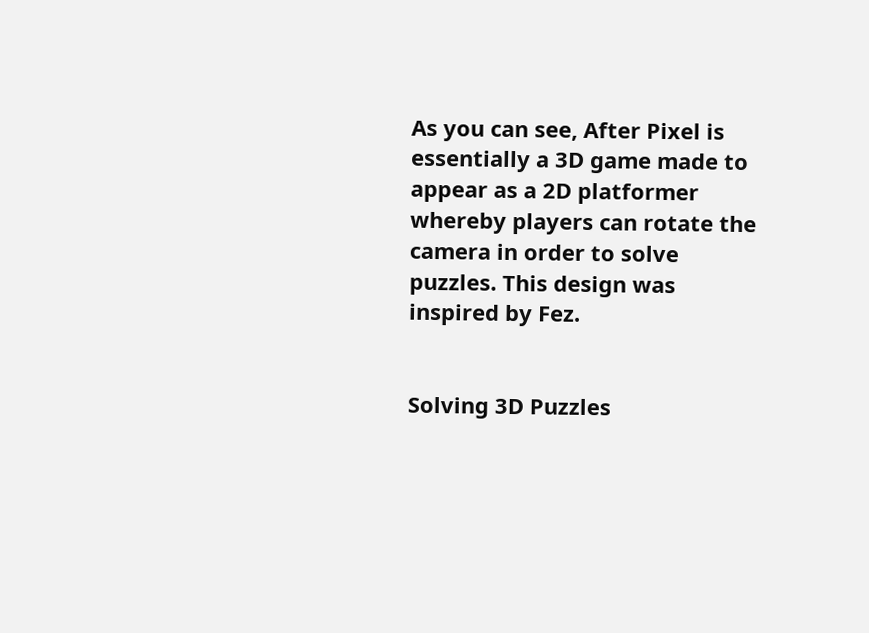As you can see, After Pixel is essentially a 3D game made to appear as a 2D platformer whereby players can rotate the camera in order to solve puzzles. This design was inspired by Fez.


Solving 3D Puzzles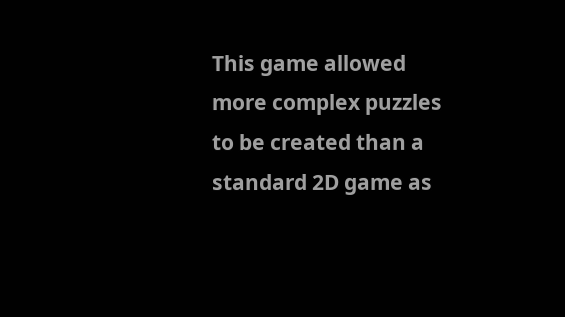This game allowed more complex puzzles to be created than a standard 2D game as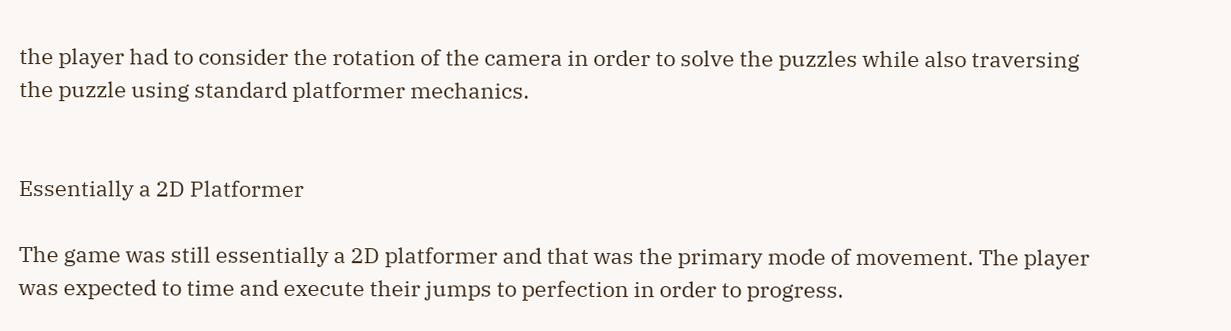the player had to consider the rotation of the camera in order to solve the puzzles while also traversing the puzzle using standard platformer mechanics.


Essentially a 2D Platformer

The game was still essentially a 2D platformer and that was the primary mode of movement. The player was expected to time and execute their jumps to perfection in order to progress.